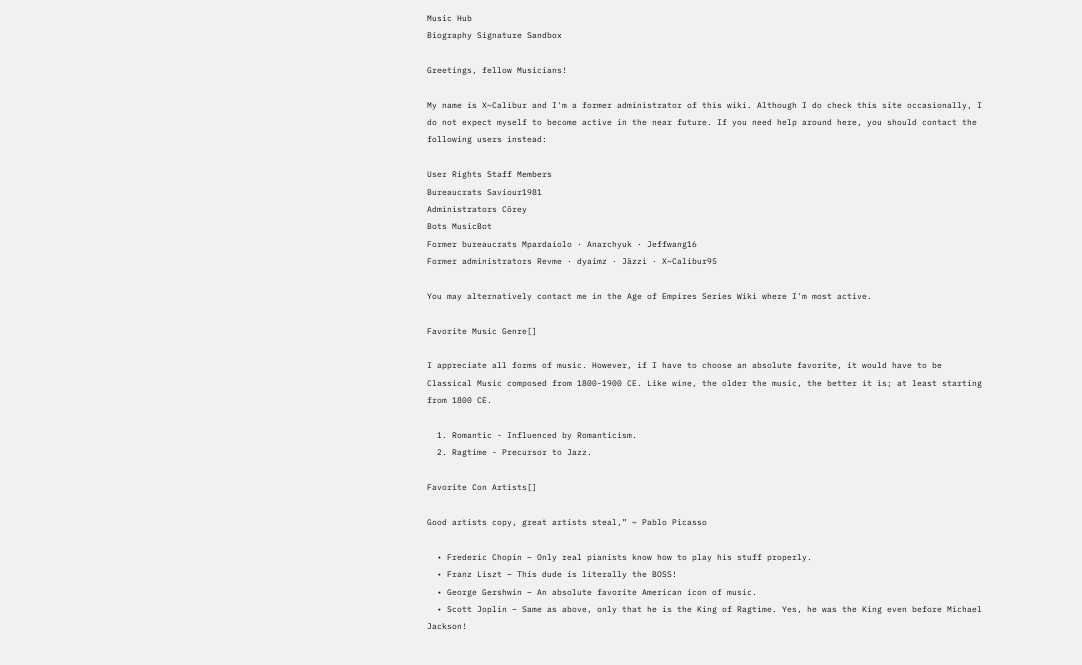Music Hub
Biography Signature Sandbox

Greetings, fellow Musicians!

My name is X~Calibur and I'm a former administrator of this wiki. Although I do check this site occasionally, I do not expect myself to become active in the near future. If you need help around here, you should contact the following users instead:

User Rights Staff Members
Bureaucrats Saviour1981
Administrators Cörey
Bots MusicBot
Former bureaucrats Mpardaiolo · Anarchyuk · Jeffwang16
Former administrators Revme · dyaimz · Jäzzi · X~Calibur95

You may alternatively contact me in the Age of Empires Series Wiki where I'm most active.

Favorite Music Genre[]

I appreciate all forms of music. However, if I have to choose an absolute favorite, it would have to be Classical Music composed from 1800-1900 CE. Like wine, the older the music, the better it is; at least starting from 1800 CE.

  1. Romantic - Influenced by Romanticism.
  2. Ragtime - Precursor to Jazz.

Favorite Con Artists[]

Good artists copy, great artists steal,” ~ Pablo Picasso

  • Frederic Chopin – Only real pianists know how to play his stuff properly.
  • Franz Liszt – This dude is literally the BOSS!
  • George Gershwin – An absolute favorite American icon of music.
  • Scott Joplin – Same as above, only that he is the King of Ragtime. Yes, he was the King even before Michael Jackson!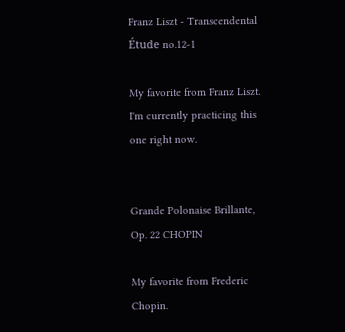Franz Liszt - Transcendental Étude no.12-1

My favorite from Franz Liszt. I'm currently practicing this one right now.


Grande Polonaise Brillante, Op. 22 CHOPIN

My favorite from Frederic Chopin.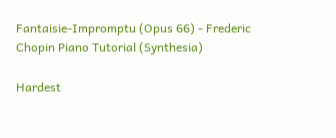Fantaisie-Impromptu (Opus 66) - Frederic Chopin Piano Tutorial (Synthesia)

Hardest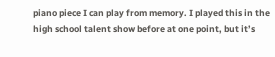piano piece I can play from memory. I played this in the high school talent show before at one point, but it’s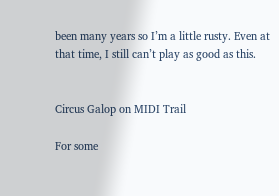been many years so I’m a little rusty. Even at that time, I still can’t play as good as this.


Circus Galop on MIDI Trail

For some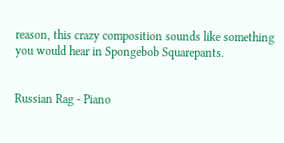reason, this crazy composition sounds like something you would hear in Spongebob Squarepants.


Russian Rag - Piano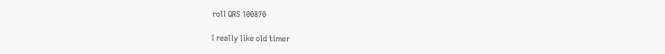roll QRS 100870

I really like old timer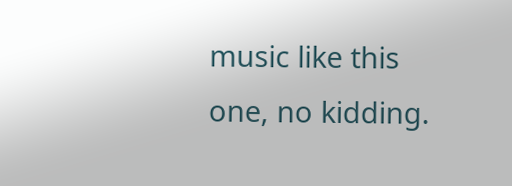music like this one, no kidding.